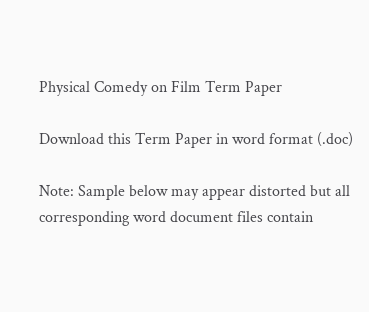Physical Comedy on Film Term Paper

Download this Term Paper in word format (.doc)

Note: Sample below may appear distorted but all corresponding word document files contain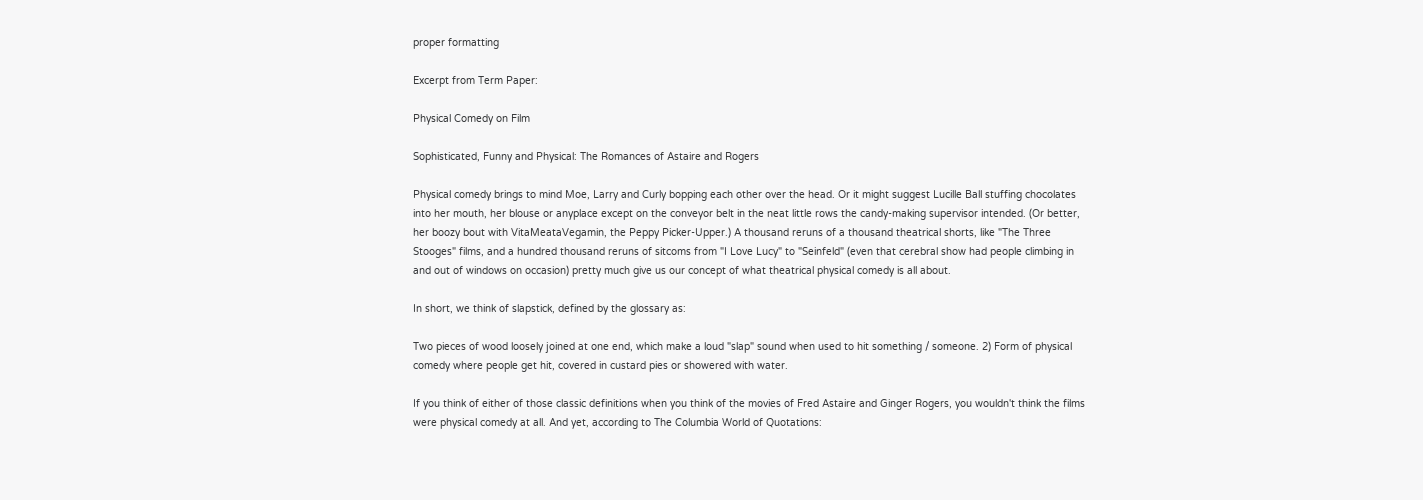proper formatting

Excerpt from Term Paper:

Physical Comedy on Film

Sophisticated, Funny and Physical: The Romances of Astaire and Rogers

Physical comedy brings to mind Moe, Larry and Curly bopping each other over the head. Or it might suggest Lucille Ball stuffing chocolates into her mouth, her blouse or anyplace except on the conveyor belt in the neat little rows the candy-making supervisor intended. (Or better, her boozy bout with VitaMeataVegamin, the Peppy Picker-Upper.) A thousand reruns of a thousand theatrical shorts, like "The Three Stooges" films, and a hundred thousand reruns of sitcoms from "I Love Lucy" to "Seinfeld" (even that cerebral show had people climbing in and out of windows on occasion) pretty much give us our concept of what theatrical physical comedy is all about.

In short, we think of slapstick, defined by the glossary as:

Two pieces of wood loosely joined at one end, which make a loud "slap" sound when used to hit something / someone. 2) Form of physical comedy where people get hit, covered in custard pies or showered with water.

If you think of either of those classic definitions when you think of the movies of Fred Astaire and Ginger Rogers, you wouldn't think the films were physical comedy at all. And yet, according to The Columbia World of Quotations: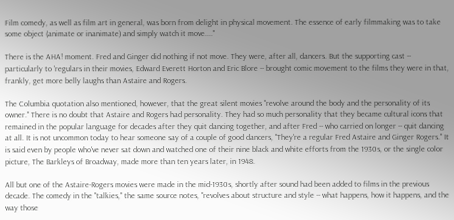Film comedy, as well as film art in general, was born from delight in physical movement. The essence of early filmmaking was to take some object (animate or inanimate) and simply watch it move...."

There is the AHA! moment. Fred and Ginger did nothing if not move. They were, after all, dancers. But the supporting cast -- particularly to 'regulars in their movies, Edward Everett Horton and Eric Blore -- brought comic movement to the films they were in that, frankly, get more belly laughs than Astaire and Rogers.

The Columbia quotation also mentioned, however, that the great silent movies "revolve around the body and the personality of its owner." There is no doubt that Astaire and Rogers had personality. They had so much personality that they became cultural icons that remained in the popular language for decades after they quit dancing together, and after Fred -- who carried on longer -- quit dancing at all. It is not uncommon today to hear someone say of a couple of good dancers, "They're a regular Fred Astaire and Ginger Rogers." It is said even by people who've never sat down and watched one of their nine black and white efforts from the 1930s, or the single color picture, The Barkleys of Broadway, made more than ten years later, in 1948.

All but one of the Astaire-Rogers movies were made in the mid-1930s, shortly after sound had been added to films in the previous decade. The comedy in the "talkies," the same source notes, "revolves about structure and style -- what happens, how it happens, and the way those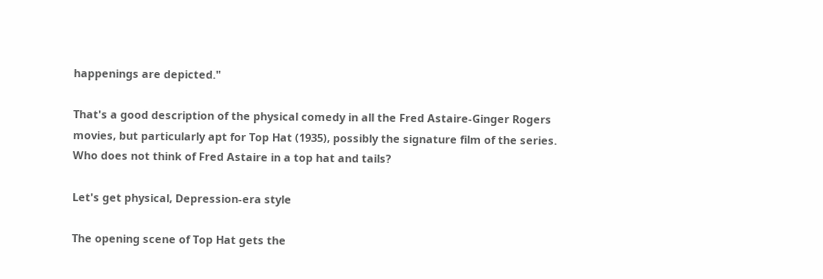happenings are depicted."

That's a good description of the physical comedy in all the Fred Astaire-Ginger Rogers movies, but particularly apt for Top Hat (1935), possibly the signature film of the series. Who does not think of Fred Astaire in a top hat and tails?

Let's get physical, Depression-era style

The opening scene of Top Hat gets the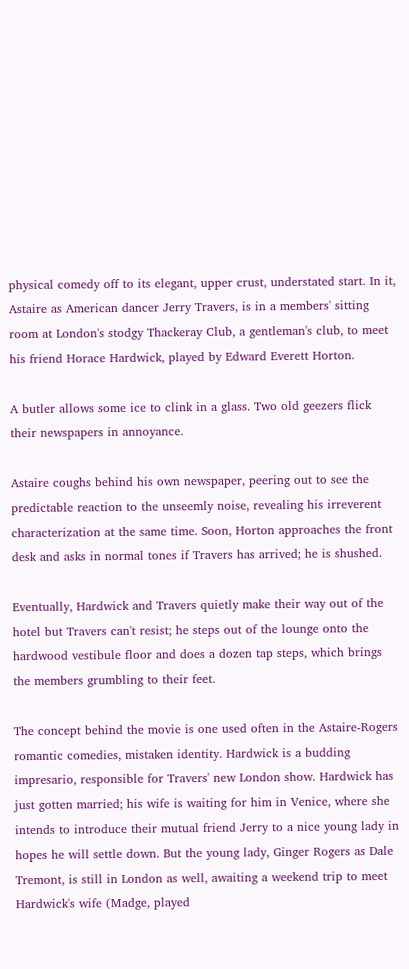physical comedy off to its elegant, upper crust, understated start. In it, Astaire as American dancer Jerry Travers, is in a members' sitting room at London's stodgy Thackeray Club, a gentleman's club, to meet his friend Horace Hardwick, played by Edward Everett Horton.

A butler allows some ice to clink in a glass. Two old geezers flick their newspapers in annoyance.

Astaire coughs behind his own newspaper, peering out to see the predictable reaction to the unseemly noise, revealing his irreverent characterization at the same time. Soon, Horton approaches the front desk and asks in normal tones if Travers has arrived; he is shushed.

Eventually, Hardwick and Travers quietly make their way out of the hotel but Travers can't resist; he steps out of the lounge onto the hardwood vestibule floor and does a dozen tap steps, which brings the members grumbling to their feet.

The concept behind the movie is one used often in the Astaire-Rogers romantic comedies, mistaken identity. Hardwick is a budding impresario, responsible for Travers' new London show. Hardwick has just gotten married; his wife is waiting for him in Venice, where she intends to introduce their mutual friend Jerry to a nice young lady in hopes he will settle down. But the young lady, Ginger Rogers as Dale Tremont, is still in London as well, awaiting a weekend trip to meet Hardwick's wife (Madge, played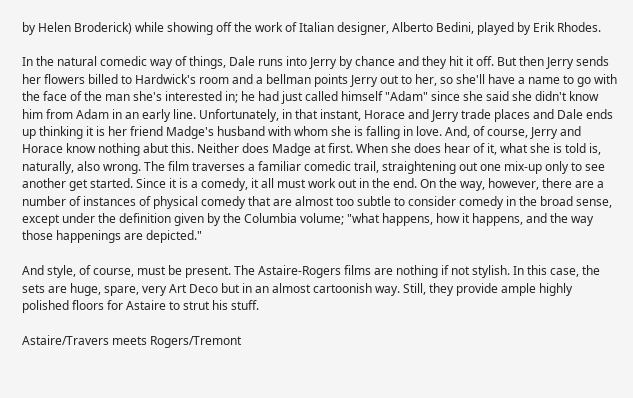by Helen Broderick) while showing off the work of Italian designer, Alberto Bedini, played by Erik Rhodes.

In the natural comedic way of things, Dale runs into Jerry by chance and they hit it off. But then Jerry sends her flowers billed to Hardwick's room and a bellman points Jerry out to her, so she'll have a name to go with the face of the man she's interested in; he had just called himself "Adam" since she said she didn't know him from Adam in an early line. Unfortunately, in that instant, Horace and Jerry trade places and Dale ends up thinking it is her friend Madge's husband with whom she is falling in love. And, of course, Jerry and Horace know nothing abut this. Neither does Madge at first. When she does hear of it, what she is told is, naturally, also wrong. The film traverses a familiar comedic trail, straightening out one mix-up only to see another get started. Since it is a comedy, it all must work out in the end. On the way, however, there are a number of instances of physical comedy that are almost too subtle to consider comedy in the broad sense, except under the definition given by the Columbia volume; "what happens, how it happens, and the way those happenings are depicted."

And style, of course, must be present. The Astaire-Rogers films are nothing if not stylish. In this case, the sets are huge, spare, very Art Deco but in an almost cartoonish way. Still, they provide ample highly polished floors for Astaire to strut his stuff.

Astaire/Travers meets Rogers/Tremont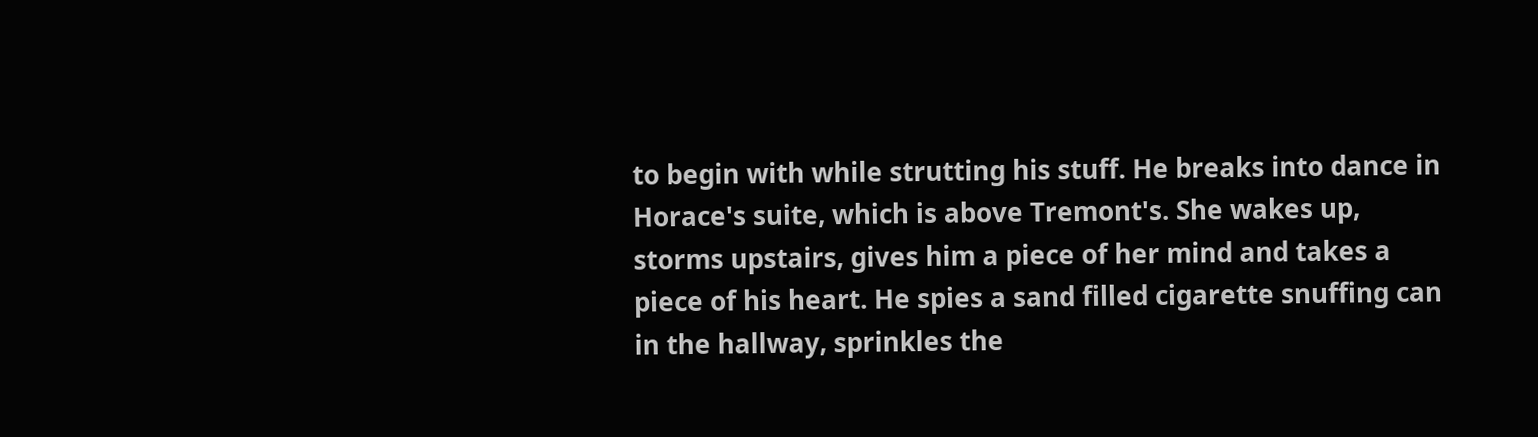to begin with while strutting his stuff. He breaks into dance in Horace's suite, which is above Tremont's. She wakes up, storms upstairs, gives him a piece of her mind and takes a piece of his heart. He spies a sand filled cigarette snuffing can in the hallway, sprinkles the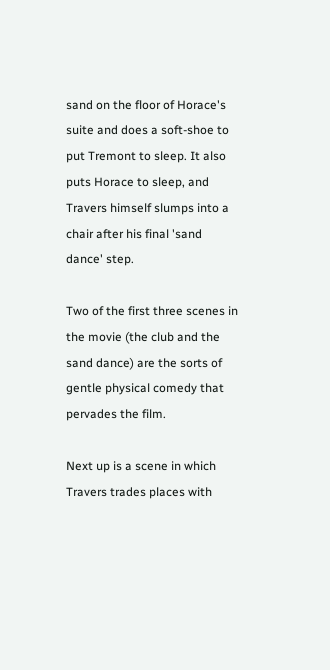sand on the floor of Horace's suite and does a soft-shoe to put Tremont to sleep. It also puts Horace to sleep, and Travers himself slumps into a chair after his final 'sand dance' step.

Two of the first three scenes in the movie (the club and the sand dance) are the sorts of gentle physical comedy that pervades the film.

Next up is a scene in which Travers trades places with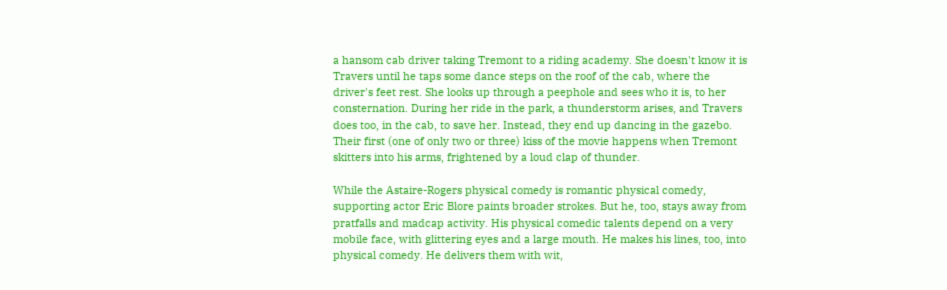a hansom cab driver taking Tremont to a riding academy. She doesn't know it is Travers until he taps some dance steps on the roof of the cab, where the driver's feet rest. She looks up through a peephole and sees who it is, to her consternation. During her ride in the park, a thunderstorm arises, and Travers does too, in the cab, to save her. Instead, they end up dancing in the gazebo. Their first (one of only two or three) kiss of the movie happens when Tremont skitters into his arms, frightened by a loud clap of thunder.

While the Astaire-Rogers physical comedy is romantic physical comedy, supporting actor Eric Blore paints broader strokes. But he, too, stays away from pratfalls and madcap activity. His physical comedic talents depend on a very mobile face, with glittering eyes and a large mouth. He makes his lines, too, into physical comedy. He delivers them with wit,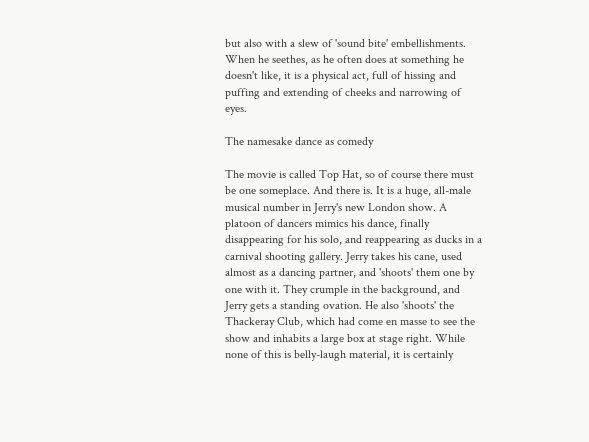but also with a slew of 'sound bite' embellishments. When he seethes, as he often does at something he doesn't like, it is a physical act, full of hissing and puffing and extending of cheeks and narrowing of eyes.

The namesake dance as comedy

The movie is called Top Hat, so of course there must be one someplace. And there is. It is a huge, all-male musical number in Jerry's new London show. A platoon of dancers mimics his dance, finally disappearing for his solo, and reappearing as ducks in a carnival shooting gallery. Jerry takes his cane, used almost as a dancing partner, and 'shoots' them one by one with it. They crumple in the background, and Jerry gets a standing ovation. He also 'shoots' the Thackeray Club, which had come en masse to see the show and inhabits a large box at stage right. While none of this is belly-laugh material, it is certainly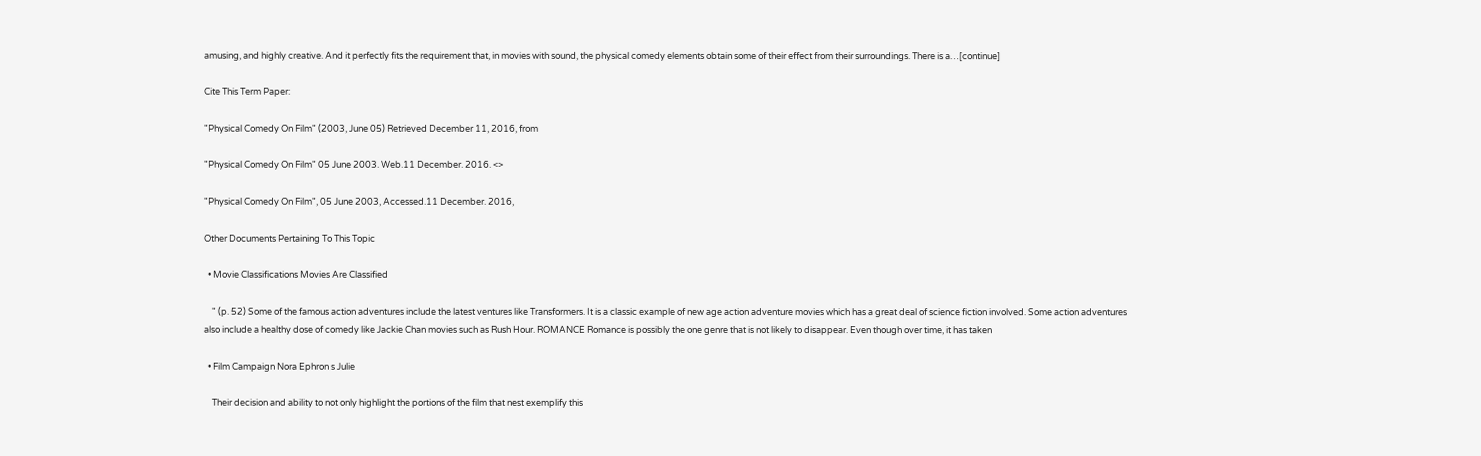amusing, and highly creative. And it perfectly fits the requirement that, in movies with sound, the physical comedy elements obtain some of their effect from their surroundings. There is a…[continue]

Cite This Term Paper:

"Physical Comedy On Film" (2003, June 05) Retrieved December 11, 2016, from

"Physical Comedy On Film" 05 June 2003. Web.11 December. 2016. <>

"Physical Comedy On Film", 05 June 2003, Accessed.11 December. 2016,

Other Documents Pertaining To This Topic

  • Movie Classifications Movies Are Classified

    " (p. 52) Some of the famous action adventures include the latest ventures like Transformers. It is a classic example of new age action adventure movies which has a great deal of science fiction involved. Some action adventures also include a healthy dose of comedy like Jackie Chan movies such as Rush Hour. ROMANCE Romance is possibly the one genre that is not likely to disappear. Even though over time, it has taken

  • Film Campaign Nora Ephron s Julie

    Their decision and ability to not only highlight the portions of the film that nest exemplify this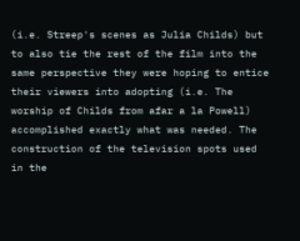(i.e. Streep's scenes as Julia Childs) but to also tie the rest of the film into the same perspective they were hoping to entice their viewers into adopting (i.e. The worship of Childs from afar a la Powell) accomplished exactly what was needed. The construction of the television spots used in the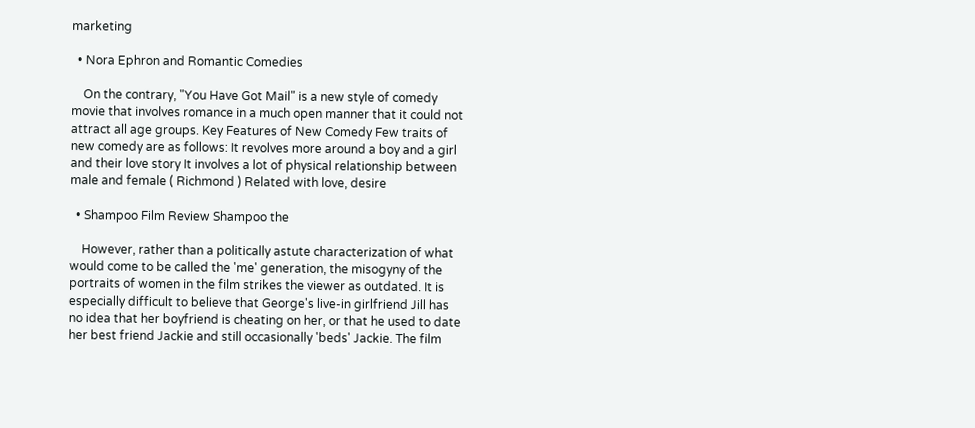marketing

  • Nora Ephron and Romantic Comedies

    On the contrary, "You Have Got Mail" is a new style of comedy movie that involves romance in a much open manner that it could not attract all age groups. Key Features of New Comedy Few traits of new comedy are as follows: It revolves more around a boy and a girl and their love story It involves a lot of physical relationship between male and female ( Richmond ) Related with love, desire

  • Shampoo Film Review Shampoo the

    However, rather than a politically astute characterization of what would come to be called the 'me' generation, the misogyny of the portraits of women in the film strikes the viewer as outdated. It is especially difficult to believe that George's live-in girlfriend Jill has no idea that her boyfriend is cheating on her, or that he used to date her best friend Jackie and still occasionally 'beds' Jackie. The film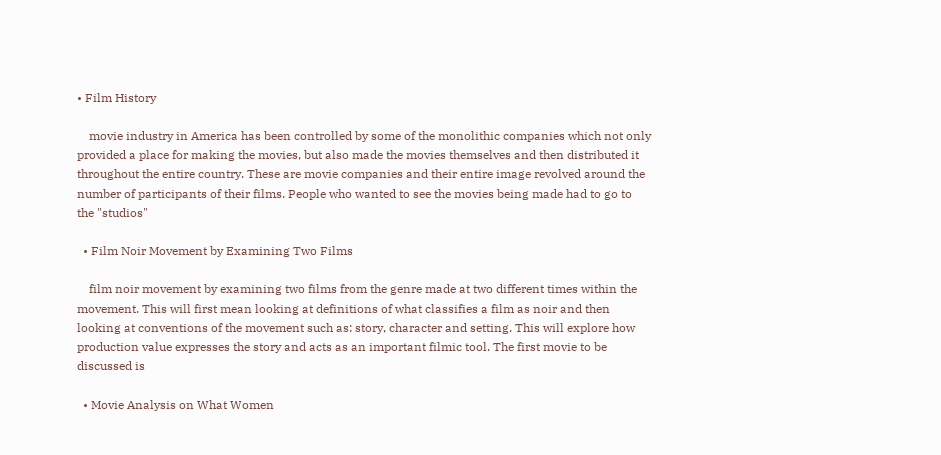• Film History

    movie industry in America has been controlled by some of the monolithic companies which not only provided a place for making the movies, but also made the movies themselves and then distributed it throughout the entire country. These are movie companies and their entire image revolved around the number of participants of their films. People who wanted to see the movies being made had to go to the "studios"

  • Film Noir Movement by Examining Two Films

    film noir movement by examining two films from the genre made at two different times within the movement. This will first mean looking at definitions of what classifies a film as noir and then looking at conventions of the movement such as: story, character and setting. This will explore how production value expresses the story and acts as an important filmic tool. The first movie to be discussed is

  • Movie Analysis on What Women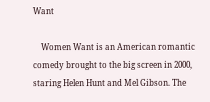Want

    Women Want is an American romantic comedy brought to the big screen in 2000, staring Helen Hunt and Mel Gibson. The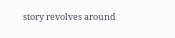story revolves around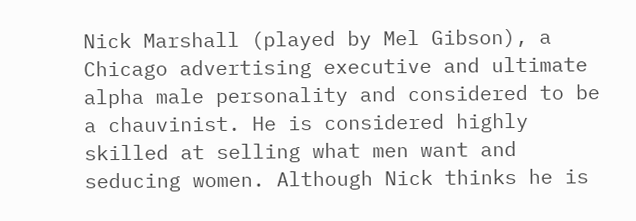Nick Marshall (played by Mel Gibson), a Chicago advertising executive and ultimate alpha male personality and considered to be a chauvinist. He is considered highly skilled at selling what men want and seducing women. Although Nick thinks he is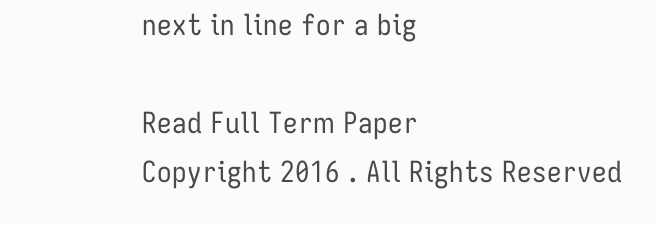next in line for a big

Read Full Term Paper
Copyright 2016 . All Rights Reserved